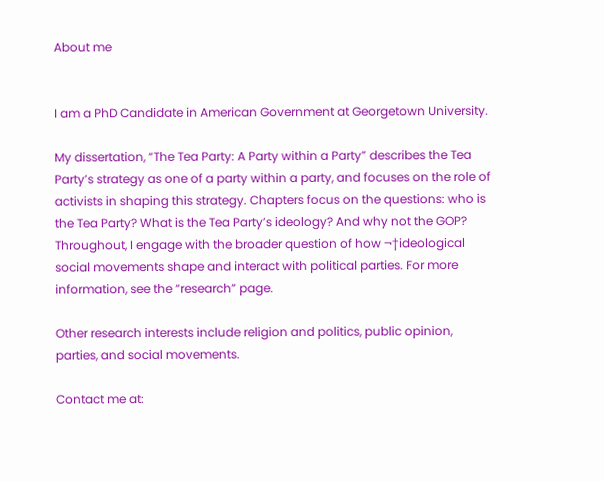About me


I am a PhD Candidate in American Government at Georgetown University.

My dissertation, “The Tea Party: A Party within a Party” describes the Tea Party’s strategy as one of a party within a party, and focuses on the role of activists in shaping this strategy. Chapters focus on the questions: who is the Tea Party? What is the Tea Party’s ideology? And why not the GOP? Throughout, I engage with the broader question of how ¬†ideological social movements shape and interact with political parties. For more information, see the “research” page.

Other research interests include religion and politics, public opinion, parties, and social movements.

Contact me at: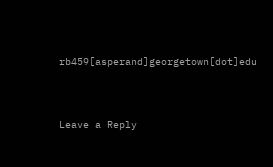rb459[asperand]georgetown[dot]edu


Leave a Reply